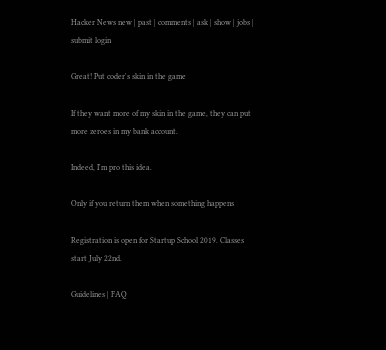Hacker News new | past | comments | ask | show | jobs | submit login

Great! Put coder's skin in the game

If they want more of my skin in the game, they can put more zeroes in my bank account.

Indeed, I'm pro this idea.

Only if you return them when something happens

Registration is open for Startup School 2019. Classes start July 22nd.

Guidelines | FAQ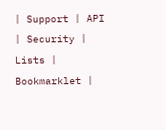| Support | API | Security | Lists | Bookmarklet |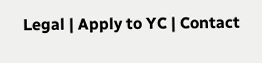Legal | Apply to YC | Contact